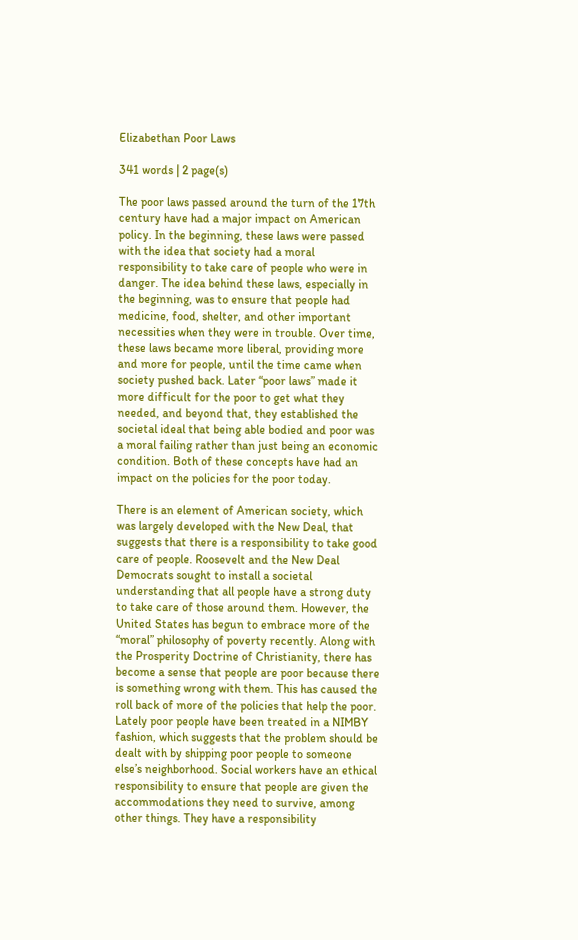Elizabethan Poor Laws

341 words | 2 page(s)

The poor laws passed around the turn of the 17th century have had a major impact on American policy. In the beginning, these laws were passed with the idea that society had a moral responsibility to take care of people who were in danger. The idea behind these laws, especially in the beginning, was to ensure that people had medicine, food, shelter, and other important necessities when they were in trouble. Over time, these laws became more liberal, providing more and more for people, until the time came when society pushed back. Later “poor laws” made it more difficult for the poor to get what they needed, and beyond that, they established the societal ideal that being able bodied and poor was a moral failing rather than just being an economic condition. Both of these concepts have had an impact on the policies for the poor today.

There is an element of American society, which was largely developed with the New Deal, that suggests that there is a responsibility to take good care of people. Roosevelt and the New Deal Democrats sought to install a societal understanding that all people have a strong duty to take care of those around them. However, the United States has begun to embrace more of the “moral” philosophy of poverty recently. Along with the Prosperity Doctrine of Christianity, there has become a sense that people are poor because there is something wrong with them. This has caused the roll back of more of the policies that help the poor. Lately poor people have been treated in a NIMBY fashion, which suggests that the problem should be dealt with by shipping poor people to someone else’s neighborhood. Social workers have an ethical responsibility to ensure that people are given the accommodations they need to survive, among other things. They have a responsibility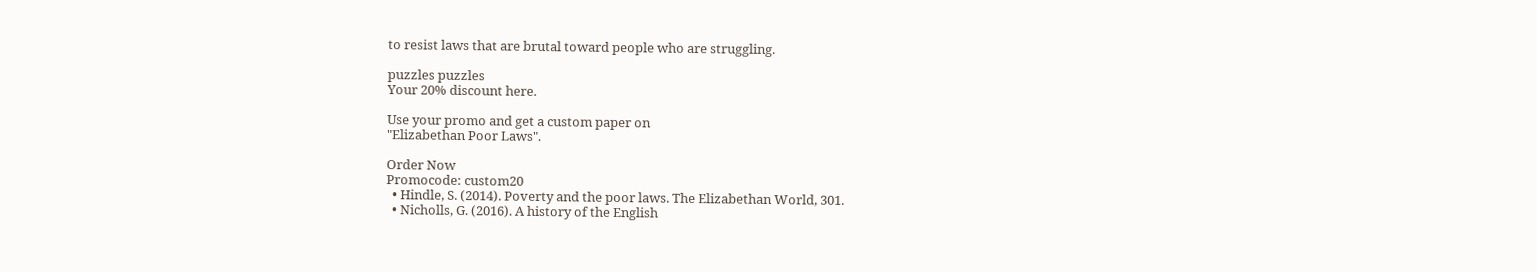to resist laws that are brutal toward people who are struggling.

puzzles puzzles
Your 20% discount here.

Use your promo and get a custom paper on
"Elizabethan Poor Laws".

Order Now
Promocode: custom20
  • Hindle, S. (2014). Poverty and the poor laws. The Elizabethan World, 301.
  • Nicholls, G. (2016). A history of the English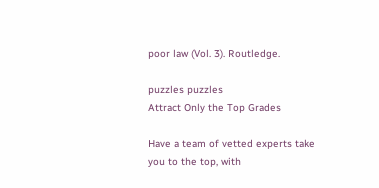poor law (Vol. 3). Routledge.

puzzles puzzles
Attract Only the Top Grades

Have a team of vetted experts take you to the top, with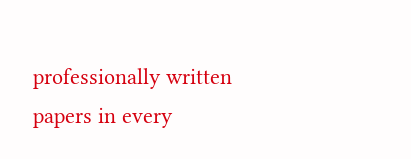professionally written papers in every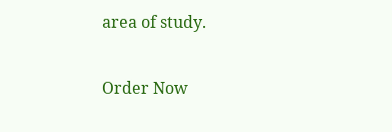area of study.

Order Now